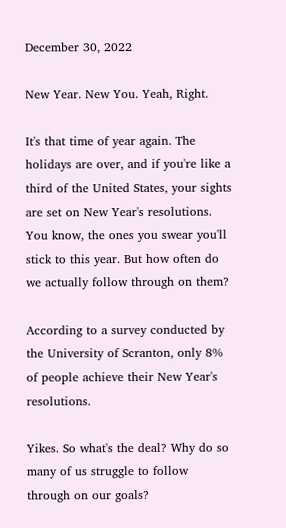December 30, 2022

New Year. New You. Yeah, Right.

It's that time of year again. The holidays are over, and if you're like a third of the United States, your sights are set on New Year's resolutions. You know, the ones you swear you'll stick to this year. But how often do we actually follow through on them?

According to a survey conducted by the University of Scranton, only 8% of people achieve their New Year's resolutions.

Yikes. So what's the deal? Why do so many of us struggle to follow through on our goals?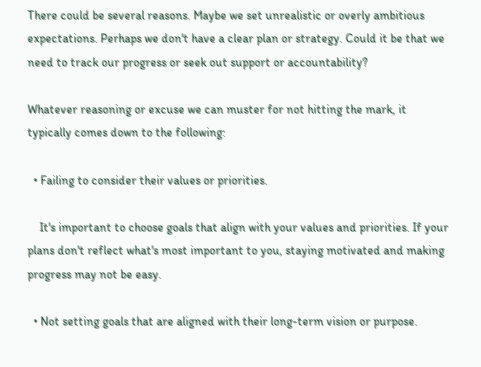There could be several reasons. Maybe we set unrealistic or overly ambitious expectations. Perhaps we don't have a clear plan or strategy. Could it be that we need to track our progress or seek out support or accountability?

Whatever reasoning or excuse we can muster for not hitting the mark, it typically comes down to the following:

  • Failing to consider their values or priorities.

    It's important to choose goals that align with your values and priorities. If your plans don't reflect what's most important to you, staying motivated and making progress may not be easy.

  • Not setting goals that are aligned with their long-term vision or purpose.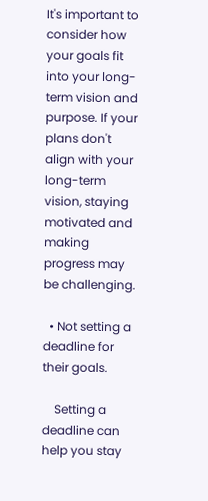It's important to consider how your goals fit into your long-term vision and purpose. If your plans don't align with your long-term vision, staying motivated and making progress may be challenging.

  • Not setting a deadline for their goals.

    Setting a deadline can help you stay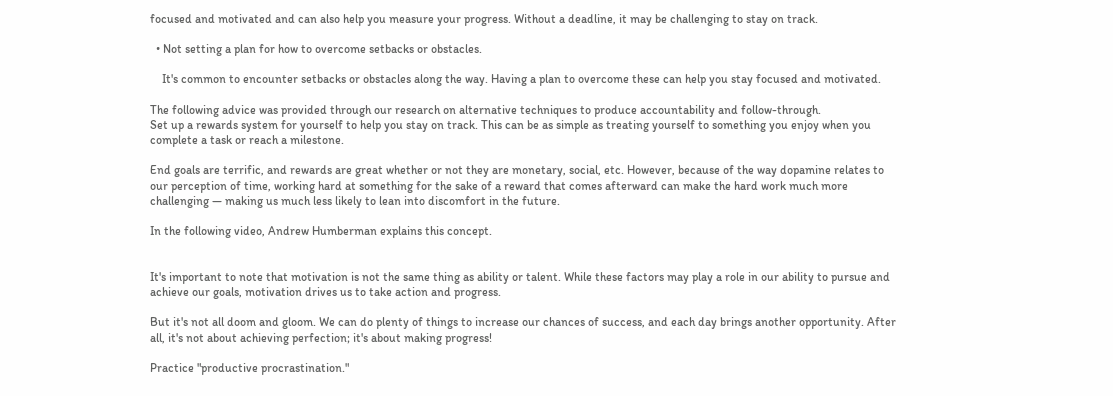focused and motivated and can also help you measure your progress. Without a deadline, it may be challenging to stay on track.

  • Not setting a plan for how to overcome setbacks or obstacles.

    It's common to encounter setbacks or obstacles along the way. Having a plan to overcome these can help you stay focused and motivated.

The following advice was provided through our research on alternative techniques to produce accountability and follow-through.
Set up a rewards system for yourself to help you stay on track. This can be as simple as treating yourself to something you enjoy when you complete a task or reach a milestone.

End goals are terrific, and rewards are great whether or not they are monetary, social, etc. However, because of the way dopamine relates to our perception of time, working hard at something for the sake of a reward that comes afterward can make the hard work much more challenging — making us much less likely to lean into discomfort in the future.

In the following video, Andrew Humberman explains this concept.


It's important to note that motivation is not the same thing as ability or talent. While these factors may play a role in our ability to pursue and achieve our goals, motivation drives us to take action and progress.

But it's not all doom and gloom. We can do plenty of things to increase our chances of success, and each day brings another opportunity. After all, it's not about achieving perfection; it's about making progress!

Practice "productive procrastination."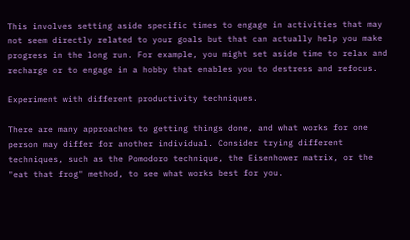This involves setting aside specific times to engage in activities that may not seem directly related to your goals but that can actually help you make progress in the long run. For example, you might set aside time to relax and recharge or to engage in a hobby that enables you to destress and refocus.

Experiment with different productivity techniques.

There are many approaches to getting things done, and what works for one person may differ for another individual. Consider trying different techniques, such as the Pomodoro technique, the Eisenhower matrix, or the "eat that frog" method, to see what works best for you.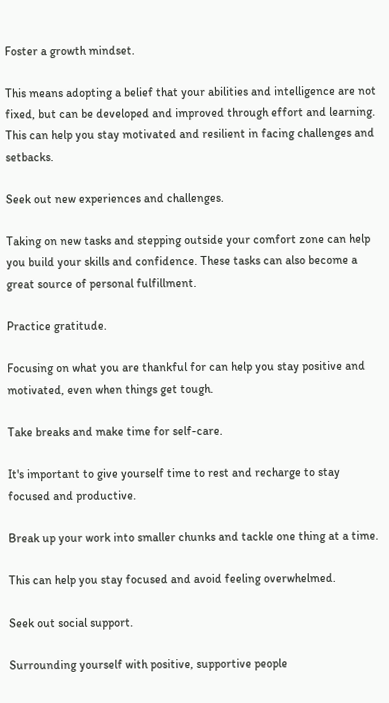Foster a growth mindset.

This means adopting a belief that your abilities and intelligence are not fixed, but can be developed and improved through effort and learning. This can help you stay motivated and resilient in facing challenges and setbacks.

Seek out new experiences and challenges.

Taking on new tasks and stepping outside your comfort zone can help you build your skills and confidence. These tasks can also become a great source of personal fulfillment.

Practice gratitude.

Focusing on what you are thankful for can help you stay positive and motivated, even when things get tough.

Take breaks and make time for self-care.

It's important to give yourself time to rest and recharge to stay focused and productive.

Break up your work into smaller chunks and tackle one thing at a time.

This can help you stay focused and avoid feeling overwhelmed.

Seek out social support.

Surrounding yourself with positive, supportive people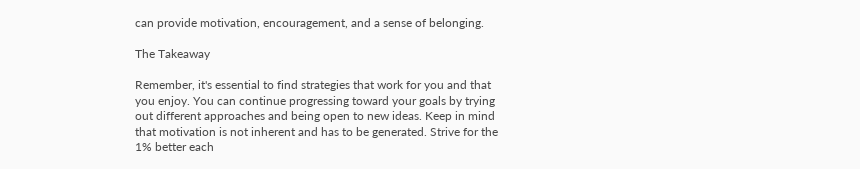can provide motivation, encouragement, and a sense of belonging.

The Takeaway

Remember, it's essential to find strategies that work for you and that you enjoy. You can continue progressing toward your goals by trying out different approaches and being open to new ideas. Keep in mind that motivation is not inherent and has to be generated. Strive for the 1% better each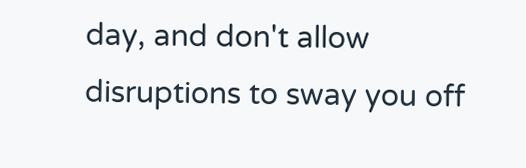day, and don't allow disruptions to sway you off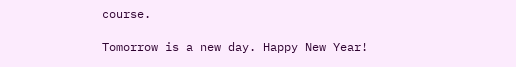course.

Tomorrow is a new day. Happy New Year!